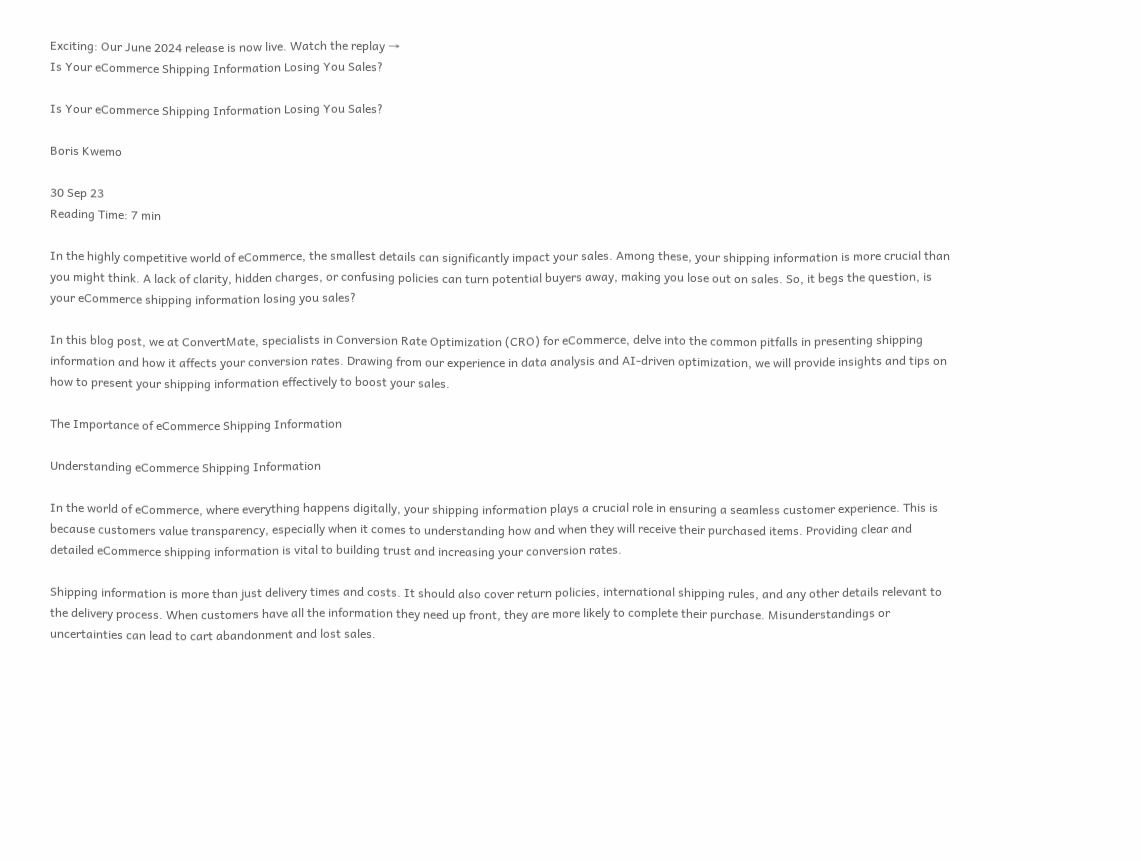Exciting: Our June 2024 release is now live. Watch the replay →
Is Your eCommerce Shipping Information Losing You Sales?

Is Your eCommerce Shipping Information Losing You Sales?

Boris Kwemo

30 Sep 23
Reading Time: 7 min

In the highly competitive world of eCommerce, the smallest details can significantly impact your sales. Among these, your shipping information is more crucial than you might think. A lack of clarity, hidden charges, or confusing policies can turn potential buyers away, making you lose out on sales. So, it begs the question, is your eCommerce shipping information losing you sales?

In this blog post, we at ConvertMate, specialists in Conversion Rate Optimization (CRO) for eCommerce, delve into the common pitfalls in presenting shipping information and how it affects your conversion rates. Drawing from our experience in data analysis and AI-driven optimization, we will provide insights and tips on how to present your shipping information effectively to boost your sales.

The Importance of eCommerce Shipping Information

Understanding eCommerce Shipping Information

In the world of eCommerce, where everything happens digitally, your shipping information plays a crucial role in ensuring a seamless customer experience. This is because customers value transparency, especially when it comes to understanding how and when they will receive their purchased items. Providing clear and detailed eCommerce shipping information is vital to building trust and increasing your conversion rates.

Shipping information is more than just delivery times and costs. It should also cover return policies, international shipping rules, and any other details relevant to the delivery process. When customers have all the information they need up front, they are more likely to complete their purchase. Misunderstandings or uncertainties can lead to cart abandonment and lost sales.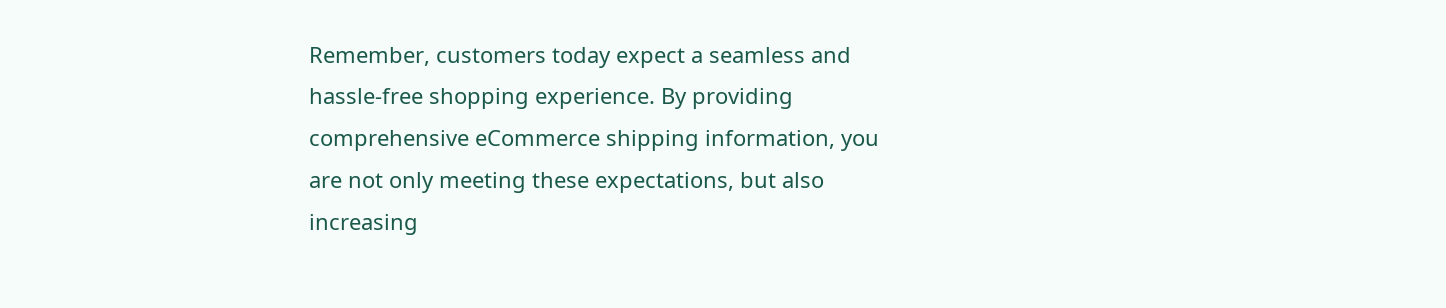Remember, customers today expect a seamless and hassle-free shopping experience. By providing comprehensive eCommerce shipping information, you are not only meeting these expectations, but also increasing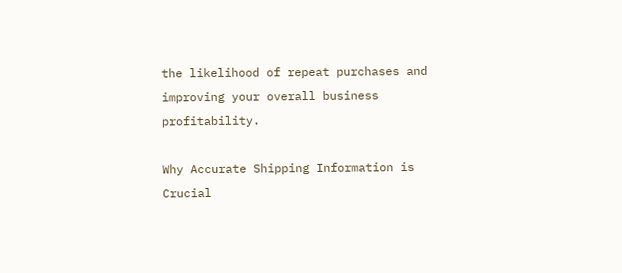the likelihood of repeat purchases and improving your overall business profitability.

Why Accurate Shipping Information is Crucial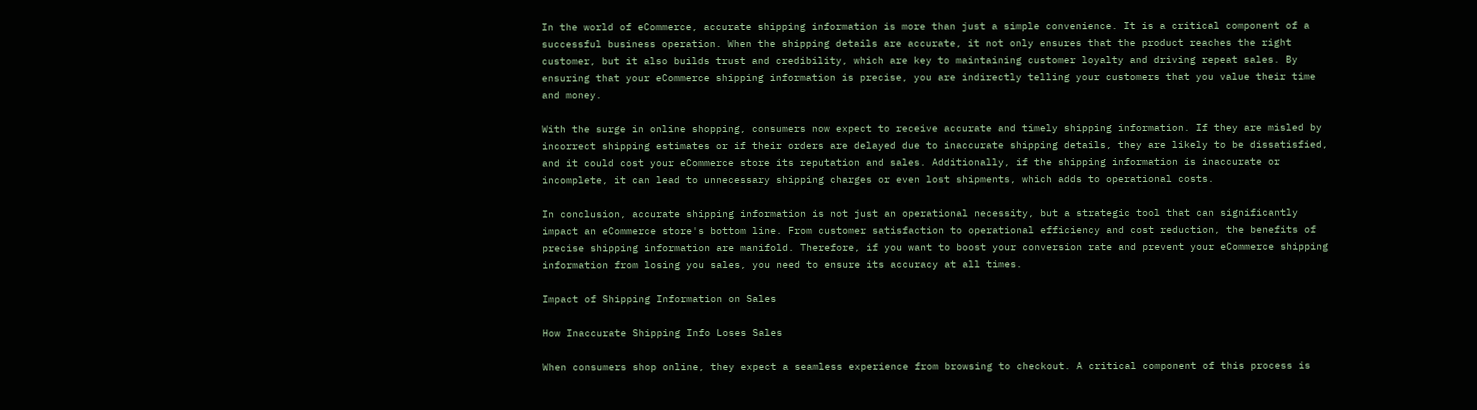In the world of eCommerce, accurate shipping information is more than just a simple convenience. It is a critical component of a successful business operation. When the shipping details are accurate, it not only ensures that the product reaches the right customer, but it also builds trust and credibility, which are key to maintaining customer loyalty and driving repeat sales. By ensuring that your eCommerce shipping information is precise, you are indirectly telling your customers that you value their time and money.

With the surge in online shopping, consumers now expect to receive accurate and timely shipping information. If they are misled by incorrect shipping estimates or if their orders are delayed due to inaccurate shipping details, they are likely to be dissatisfied, and it could cost your eCommerce store its reputation and sales. Additionally, if the shipping information is inaccurate or incomplete, it can lead to unnecessary shipping charges or even lost shipments, which adds to operational costs.

In conclusion, accurate shipping information is not just an operational necessity, but a strategic tool that can significantly impact an eCommerce store's bottom line. From customer satisfaction to operational efficiency and cost reduction, the benefits of precise shipping information are manifold. Therefore, if you want to boost your conversion rate and prevent your eCommerce shipping information from losing you sales, you need to ensure its accuracy at all times.

Impact of Shipping Information on Sales

How Inaccurate Shipping Info Loses Sales

When consumers shop online, they expect a seamless experience from browsing to checkout. A critical component of this process is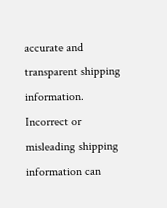accurate and transparent shipping information. Incorrect or misleading shipping information can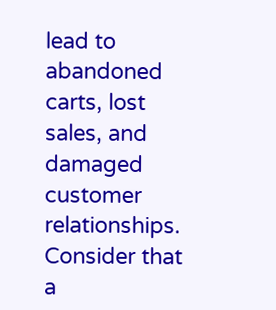lead to abandoned carts, lost sales, and damaged customer relationships. Consider that a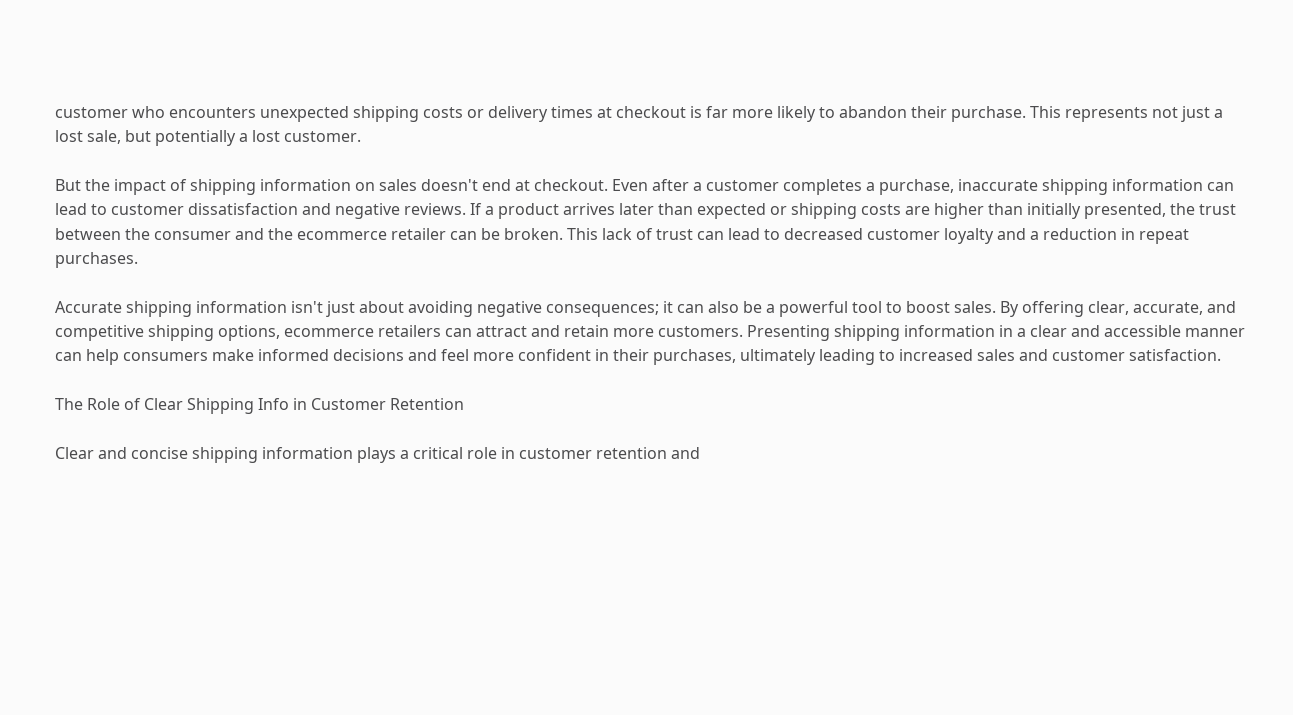customer who encounters unexpected shipping costs or delivery times at checkout is far more likely to abandon their purchase. This represents not just a lost sale, but potentially a lost customer.

But the impact of shipping information on sales doesn't end at checkout. Even after a customer completes a purchase, inaccurate shipping information can lead to customer dissatisfaction and negative reviews. If a product arrives later than expected or shipping costs are higher than initially presented, the trust between the consumer and the ecommerce retailer can be broken. This lack of trust can lead to decreased customer loyalty and a reduction in repeat purchases.

Accurate shipping information isn't just about avoiding negative consequences; it can also be a powerful tool to boost sales. By offering clear, accurate, and competitive shipping options, ecommerce retailers can attract and retain more customers. Presenting shipping information in a clear and accessible manner can help consumers make informed decisions and feel more confident in their purchases, ultimately leading to increased sales and customer satisfaction.

The Role of Clear Shipping Info in Customer Retention

Clear and concise shipping information plays a critical role in customer retention and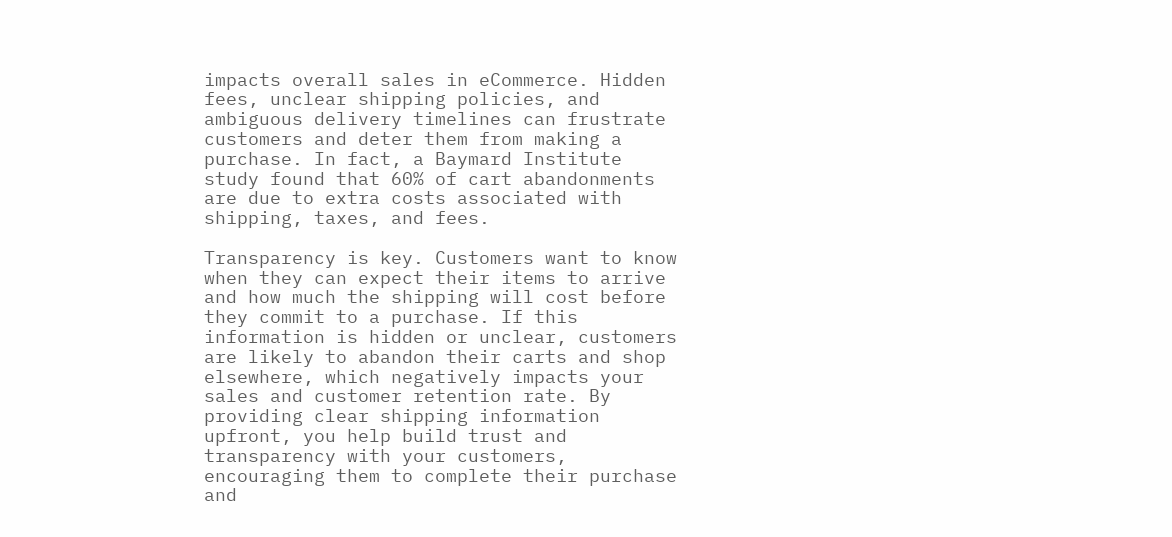impacts overall sales in eCommerce. Hidden fees, unclear shipping policies, and ambiguous delivery timelines can frustrate customers and deter them from making a purchase. In fact, a Baymard Institute study found that 60% of cart abandonments are due to extra costs associated with shipping, taxes, and fees.

Transparency is key. Customers want to know when they can expect their items to arrive and how much the shipping will cost before they commit to a purchase. If this information is hidden or unclear, customers are likely to abandon their carts and shop elsewhere, which negatively impacts your sales and customer retention rate. By providing clear shipping information upfront, you help build trust and transparency with your customers, encouraging them to complete their purchase and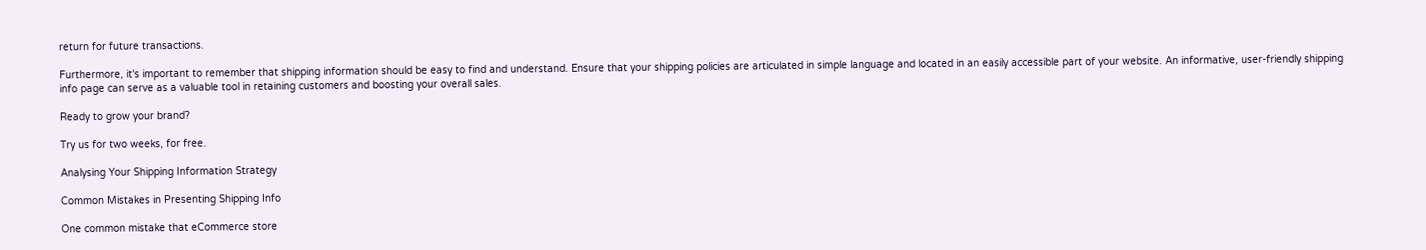return for future transactions.

Furthermore, it's important to remember that shipping information should be easy to find and understand. Ensure that your shipping policies are articulated in simple language and located in an easily accessible part of your website. An informative, user-friendly shipping info page can serve as a valuable tool in retaining customers and boosting your overall sales.

Ready to grow your brand?

Try us for two weeks, for free.

Analysing Your Shipping Information Strategy

Common Mistakes in Presenting Shipping Info

One common mistake that eCommerce store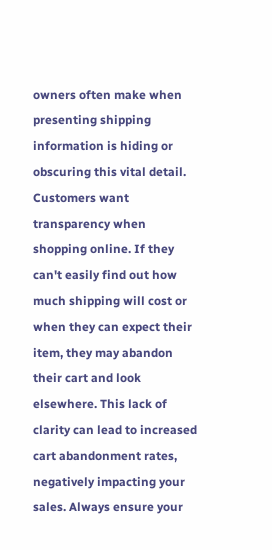owners often make when presenting shipping information is hiding or obscuring this vital detail. Customers want transparency when shopping online. If they can't easily find out how much shipping will cost or when they can expect their item, they may abandon their cart and look elsewhere. This lack of clarity can lead to increased cart abandonment rates, negatively impacting your sales. Always ensure your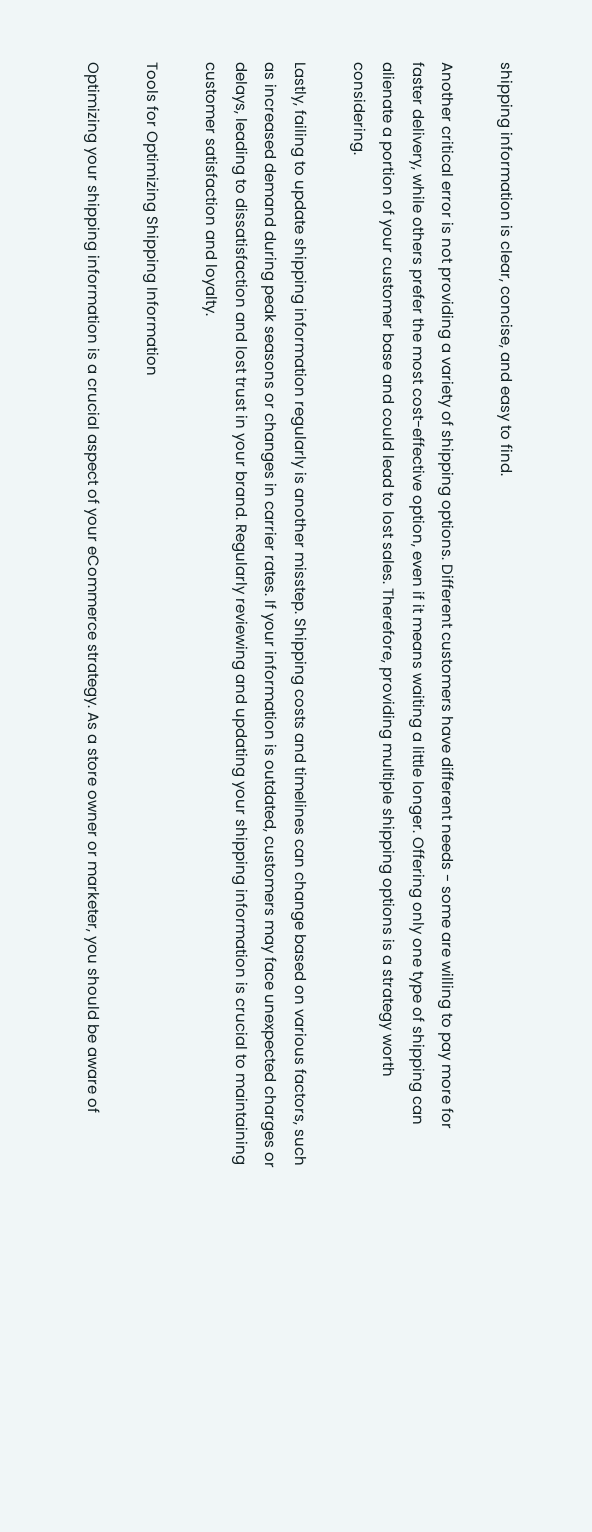shipping information is clear, concise, and easy to find.

Another critical error is not providing a variety of shipping options. Different customers have different needs - some are willing to pay more for faster delivery, while others prefer the most cost-effective option, even if it means waiting a little longer. Offering only one type of shipping can alienate a portion of your customer base and could lead to lost sales. Therefore, providing multiple shipping options is a strategy worth considering.

Lastly, failing to update shipping information regularly is another misstep. Shipping costs and timelines can change based on various factors, such as increased demand during peak seasons or changes in carrier rates. If your information is outdated, customers may face unexpected charges or delays, leading to dissatisfaction and lost trust in your brand. Regularly reviewing and updating your shipping information is crucial to maintaining customer satisfaction and loyalty.

Tools for Optimizing Shipping Information

Optimizing your shipping information is a crucial aspect of your eCommerce strategy. As a store owner or marketer, you should be aware of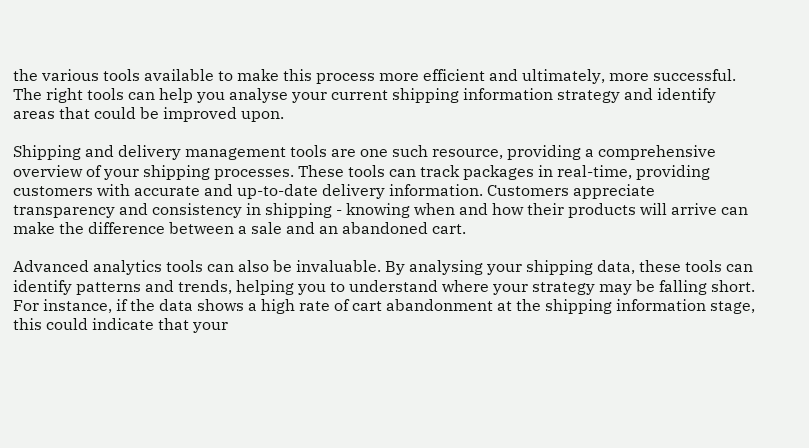the various tools available to make this process more efficient and ultimately, more successful. The right tools can help you analyse your current shipping information strategy and identify areas that could be improved upon.

Shipping and delivery management tools are one such resource, providing a comprehensive overview of your shipping processes. These tools can track packages in real-time, providing customers with accurate and up-to-date delivery information. Customers appreciate transparency and consistency in shipping - knowing when and how their products will arrive can make the difference between a sale and an abandoned cart.

Advanced analytics tools can also be invaluable. By analysing your shipping data, these tools can identify patterns and trends, helping you to understand where your strategy may be falling short. For instance, if the data shows a high rate of cart abandonment at the shipping information stage, this could indicate that your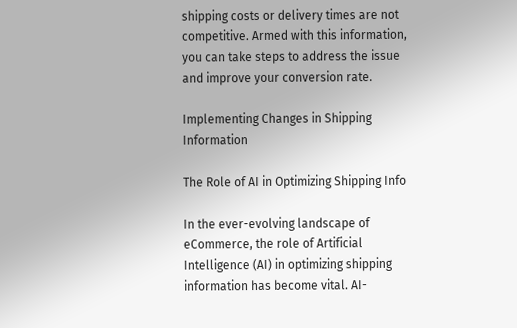shipping costs or delivery times are not competitive. Armed with this information, you can take steps to address the issue and improve your conversion rate.

Implementing Changes in Shipping Information

The Role of AI in Optimizing Shipping Info

In the ever-evolving landscape of eCommerce, the role of Artificial Intelligence (AI) in optimizing shipping information has become vital. AI-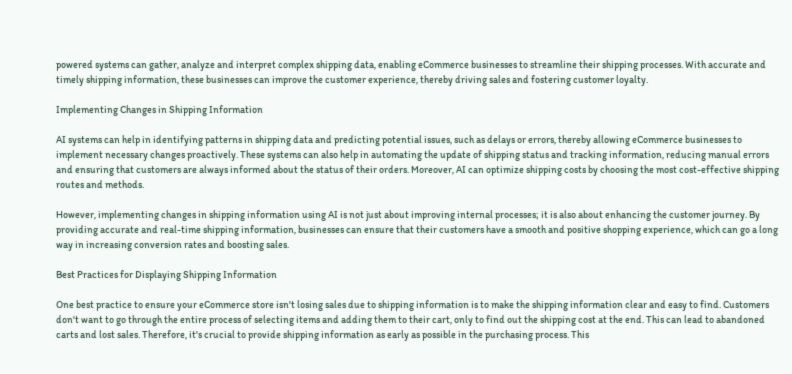powered systems can gather, analyze and interpret complex shipping data, enabling eCommerce businesses to streamline their shipping processes. With accurate and timely shipping information, these businesses can improve the customer experience, thereby driving sales and fostering customer loyalty.

Implementing Changes in Shipping Information

AI systems can help in identifying patterns in shipping data and predicting potential issues, such as delays or errors, thereby allowing eCommerce businesses to implement necessary changes proactively. These systems can also help in automating the update of shipping status and tracking information, reducing manual errors and ensuring that customers are always informed about the status of their orders. Moreover, AI can optimize shipping costs by choosing the most cost-effective shipping routes and methods.

However, implementing changes in shipping information using AI is not just about improving internal processes; it is also about enhancing the customer journey. By providing accurate and real-time shipping information, businesses can ensure that their customers have a smooth and positive shopping experience, which can go a long way in increasing conversion rates and boosting sales.

Best Practices for Displaying Shipping Information

One best practice to ensure your eCommerce store isn't losing sales due to shipping information is to make the shipping information clear and easy to find. Customers don't want to go through the entire process of selecting items and adding them to their cart, only to find out the shipping cost at the end. This can lead to abandoned carts and lost sales. Therefore, it's crucial to provide shipping information as early as possible in the purchasing process. This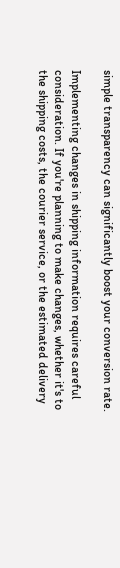simple transparency can significantly boost your conversion rate.

Implementing changes in shipping information requires careful consideration. If you're planning to make changes, whether it's to the shipping costs, the courier service, or the estimated delivery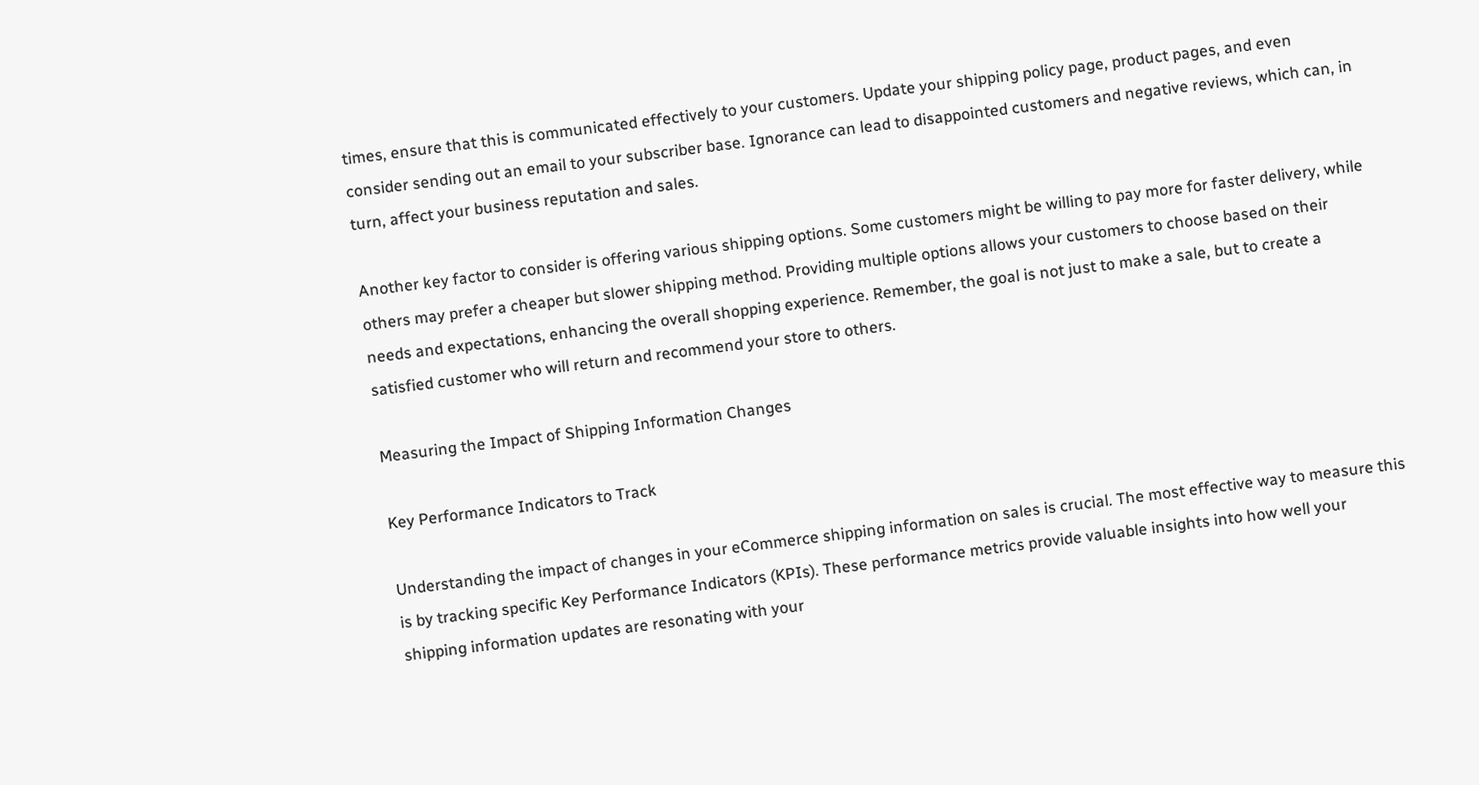times, ensure that this is communicated effectively to your customers. Update your shipping policy page, product pages, and even consider sending out an email to your subscriber base. Ignorance can lead to disappointed customers and negative reviews, which can, in turn, affect your business reputation and sales.

Another key factor to consider is offering various shipping options. Some customers might be willing to pay more for faster delivery, while others may prefer a cheaper but slower shipping method. Providing multiple options allows your customers to choose based on their needs and expectations, enhancing the overall shopping experience. Remember, the goal is not just to make a sale, but to create a satisfied customer who will return and recommend your store to others.

Measuring the Impact of Shipping Information Changes

Key Performance Indicators to Track

Understanding the impact of changes in your eCommerce shipping information on sales is crucial. The most effective way to measure this is by tracking specific Key Performance Indicators (KPIs). These performance metrics provide valuable insights into how well your shipping information updates are resonating with your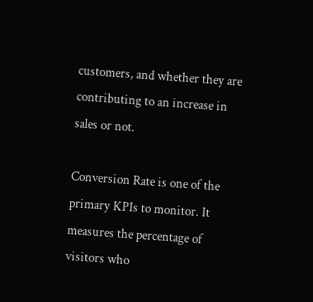customers, and whether they are contributing to an increase in sales or not.

Conversion Rate is one of the primary KPIs to monitor. It measures the percentage of visitors who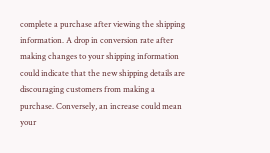complete a purchase after viewing the shipping information. A drop in conversion rate after making changes to your shipping information could indicate that the new shipping details are discouraging customers from making a purchase. Conversely, an increase could mean your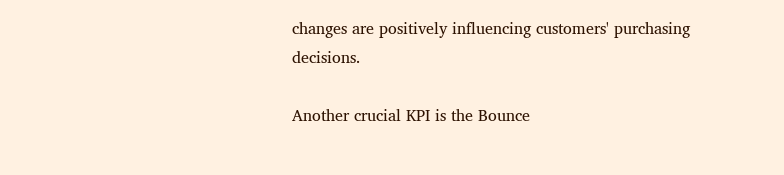changes are positively influencing customers' purchasing decisions.

Another crucial KPI is the Bounce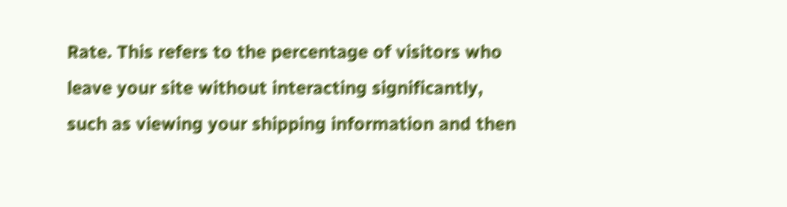Rate. This refers to the percentage of visitors who leave your site without interacting significantly, such as viewing your shipping information and then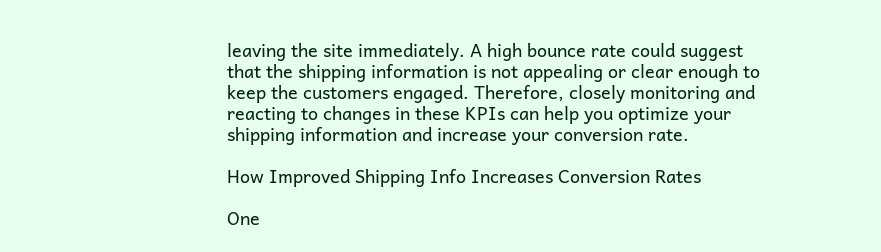leaving the site immediately. A high bounce rate could suggest that the shipping information is not appealing or clear enough to keep the customers engaged. Therefore, closely monitoring and reacting to changes in these KPIs can help you optimize your shipping information and increase your conversion rate.

How Improved Shipping Info Increases Conversion Rates

One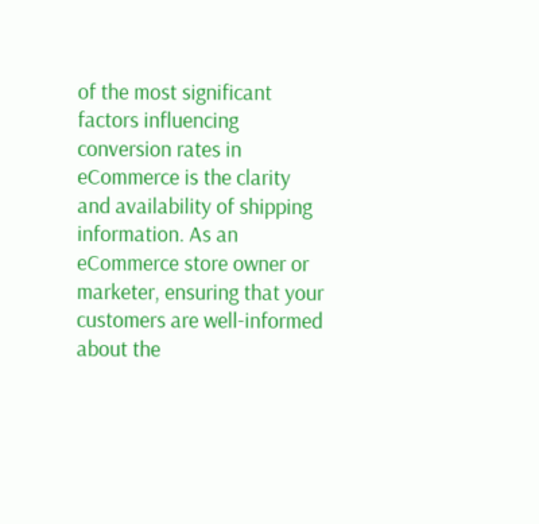of the most significant factors influencing conversion rates in eCommerce is the clarity and availability of shipping information. As an eCommerce store owner or marketer, ensuring that your customers are well-informed about the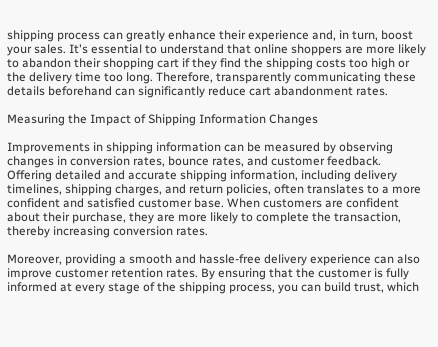shipping process can greatly enhance their experience and, in turn, boost your sales. It's essential to understand that online shoppers are more likely to abandon their shopping cart if they find the shipping costs too high or the delivery time too long. Therefore, transparently communicating these details beforehand can significantly reduce cart abandonment rates.

Measuring the Impact of Shipping Information Changes

Improvements in shipping information can be measured by observing changes in conversion rates, bounce rates, and customer feedback. Offering detailed and accurate shipping information, including delivery timelines, shipping charges, and return policies, often translates to a more confident and satisfied customer base. When customers are confident about their purchase, they are more likely to complete the transaction, thereby increasing conversion rates.

Moreover, providing a smooth and hassle-free delivery experience can also improve customer retention rates. By ensuring that the customer is fully informed at every stage of the shipping process, you can build trust, which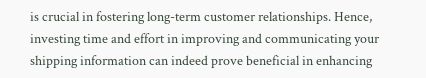is crucial in fostering long-term customer relationships. Hence, investing time and effort in improving and communicating your shipping information can indeed prove beneficial in enhancing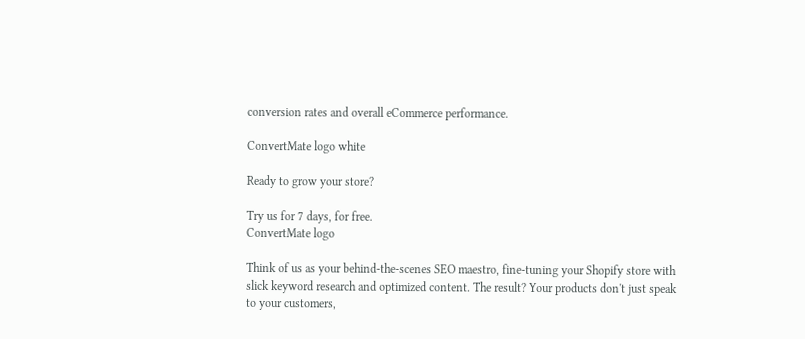conversion rates and overall eCommerce performance.

ConvertMate logo white

Ready to grow your store?

Try us for 7 days, for free.
ConvertMate logo

Think of us as your behind-the-scenes SEO maestro, fine-tuning your Shopify store with slick keyword research and optimized content. The result? Your products don't just speak to your customers,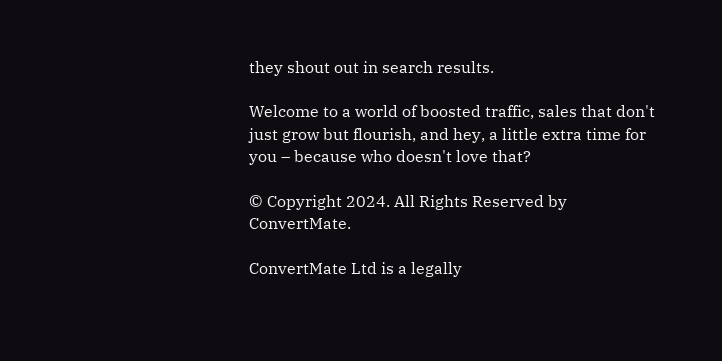they shout out in search results.

Welcome to a world of boosted traffic, sales that don't just grow but flourish, and hey, a little extra time for you – because who doesn't love that?

© Copyright 2024. All Rights Reserved by ConvertMate.

ConvertMate Ltd is a legally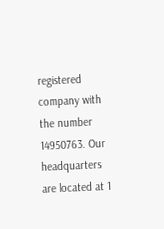registered company with the number 14950763. Our headquarters are located at 1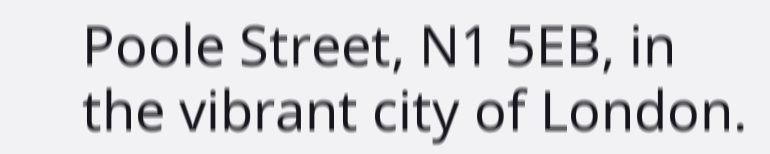Poole Street, N1 5EB, in the vibrant city of London.